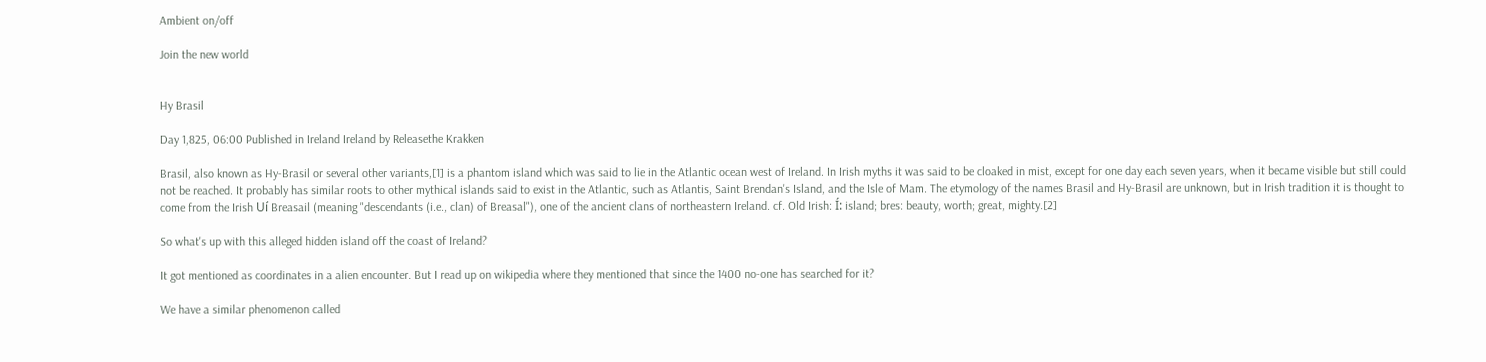Ambient on/off

Join the new world


Hy Brasil

Day 1,825, 06:00 Published in Ireland Ireland by Releasethe Krakken

Brasil, also known as Hy-Brasil or several other variants,[1] is a phantom island which was said to lie in the Atlantic ocean west of Ireland. In Irish myths it was said to be cloaked in mist, except for one day each seven years, when it became visible but still could not be reached. It probably has similar roots to other mythical islands said to exist in the Atlantic, such as Atlantis, Saint Brendan's Island, and the Isle of Mam. The etymology of the names Brasil and Hy-Brasil are unknown, but in Irish tradition it is thought to come from the Irish Uí Breasail (meaning "descendants (i.e., clan) of Breasal"), one of the ancient clans of northeastern Ireland. cf. Old Irish: Í: island; bres: beauty, worth; great, mighty.[2]

So what's up with this alleged hidden island off the coast of Ireland?

It got mentioned as coordinates in a alien encounter. But I read up on wikipedia where they mentioned that since the 1400 no-one has searched for it?

We have a similar phenomenon called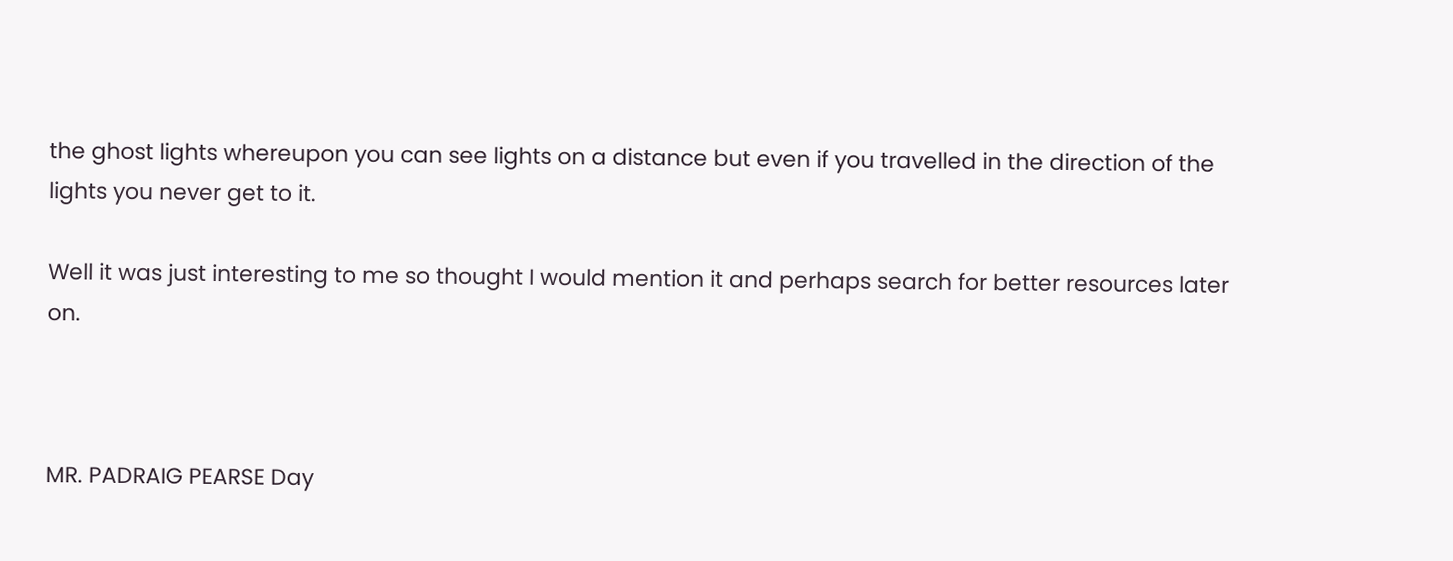the ghost lights whereupon you can see lights on a distance but even if you travelled in the direction of the lights you never get to it.

Well it was just interesting to me so thought I would mention it and perhaps search for better resources later on.



MR. PADRAIG PEARSE Day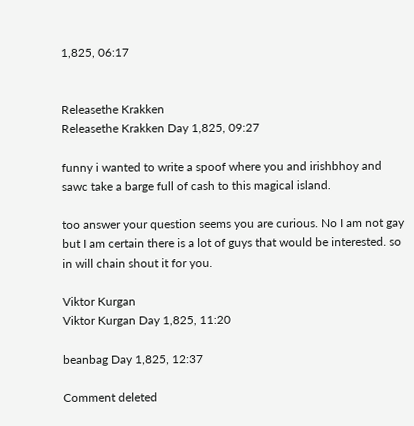1,825, 06:17


Releasethe Krakken
Releasethe Krakken Day 1,825, 09:27

funny i wanted to write a spoof where you and irishbhoy and sawc take a barge full of cash to this magical island.

too answer your question seems you are curious. No I am not gay but I am certain there is a lot of guys that would be interested. so in will chain shout it for you.

Viktor Kurgan
Viktor Kurgan Day 1,825, 11:20

beanbag Day 1,825, 12:37

Comment deleted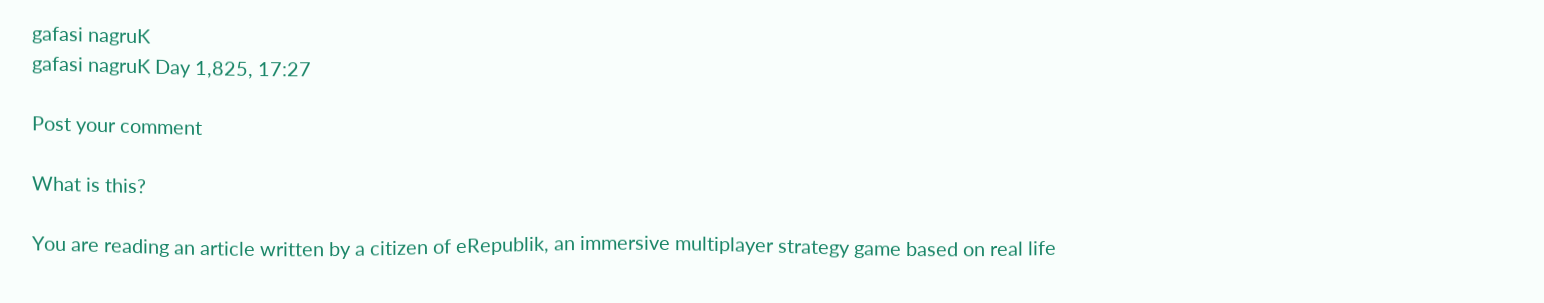gafasi nagruK
gafasi nagruK Day 1,825, 17:27

Post your comment

What is this?

You are reading an article written by a citizen of eRepublik, an immersive multiplayer strategy game based on real life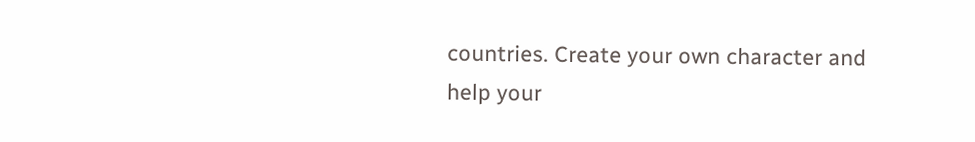countries. Create your own character and help your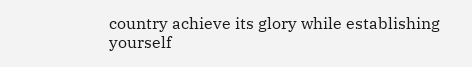country achieve its glory while establishing yourself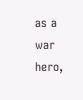as a war hero,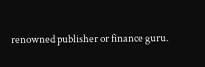renowned publisher or finance guru.